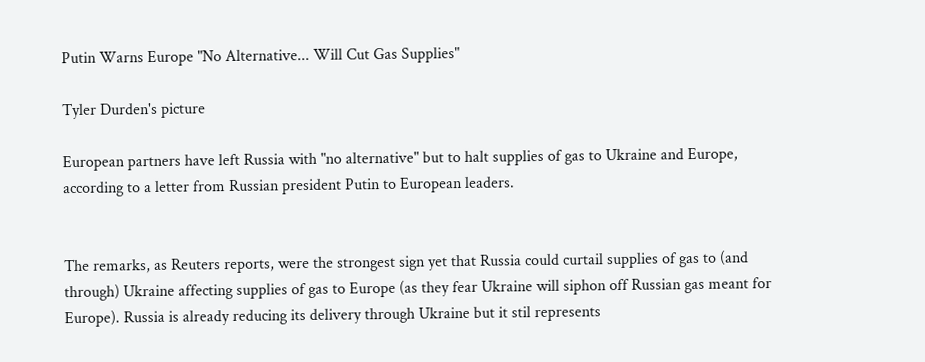Putin Warns Europe "No Alternative... Will Cut Gas Supplies"

Tyler Durden's picture

European partners have left Russia with "no alternative" but to halt supplies of gas to Ukraine and Europe, according to a letter from Russian president Putin to European leaders.


The remarks, as Reuters reports, were the strongest sign yet that Russia could curtail supplies of gas to (and through) Ukraine affecting supplies of gas to Europe (as they fear Ukraine will siphon off Russian gas meant for Europe). Russia is already reducing its delivery through Ukraine but it stil represents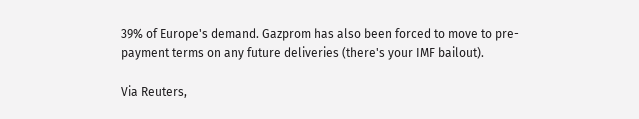39% of Europe's demand. Gazprom has also been forced to move to pre-payment terms on any future deliveries (there's your IMF bailout).

Via Reuters,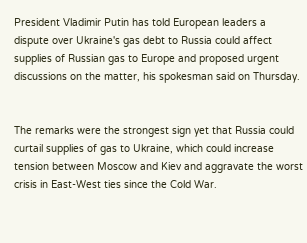President Vladimir Putin has told European leaders a dispute over Ukraine's gas debt to Russia could affect supplies of Russian gas to Europe and proposed urgent discussions on the matter, his spokesman said on Thursday.


The remarks were the strongest sign yet that Russia could curtail supplies of gas to Ukraine, which could increase tension between Moscow and Kiev and aggravate the worst crisis in East-West ties since the Cold War.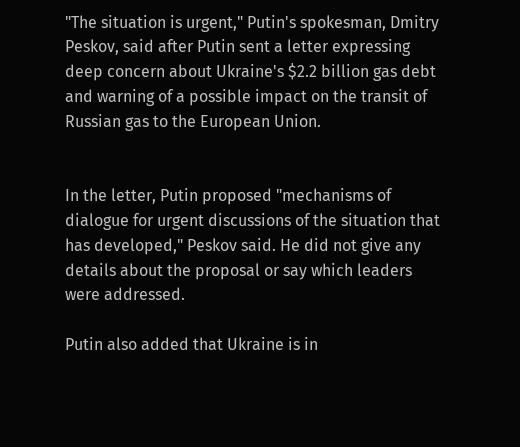"The situation is urgent," Putin's spokesman, Dmitry Peskov, said after Putin sent a letter expressing deep concern about Ukraine's $2.2 billion gas debt and warning of a possible impact on the transit of Russian gas to the European Union.


In the letter, Putin proposed "mechanisms of dialogue for urgent discussions of the situation that has developed," Peskov said. He did not give any details about the proposal or say which leaders were addressed.

Putin also added that Ukraine is in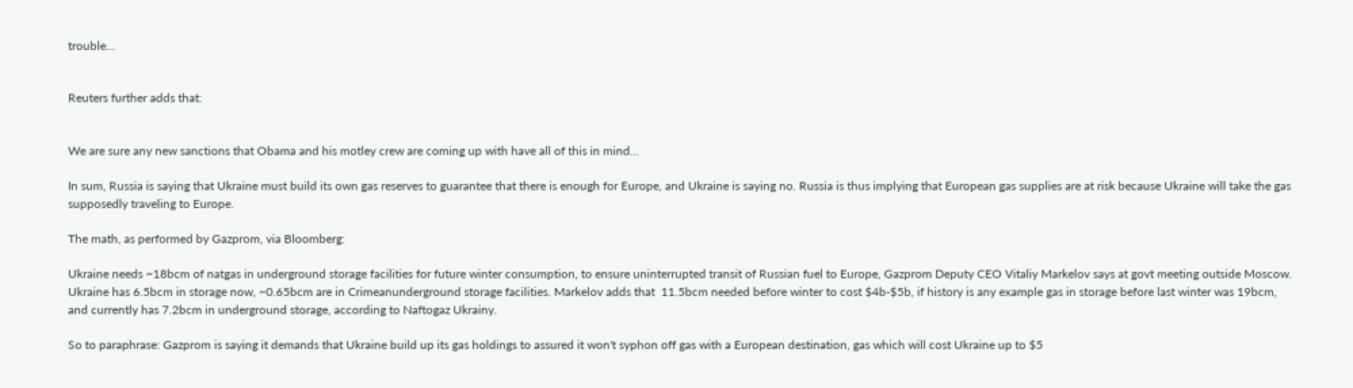trouble...


Reuters further adds that:


We are sure any new sanctions that Obama and his motley crew are coming up with have all of this in mind...

In sum, Russia is saying that Ukraine must build its own gas reserves to guarantee that there is enough for Europe, and Ukraine is saying no. Russia is thus implying that European gas supplies are at risk because Ukraine will take the gas supposedly traveling to Europe.

The math, as performed by Gazprom, via Bloomberg:

Ukraine needs ~18bcm of natgas in underground storage facilities for future winter consumption, to ensure uninterrupted transit of Russian fuel to Europe, Gazprom Deputy CEO Vitaliy Markelov says at govt meeting outside Moscow. Ukraine has 6.5bcm in storage now, ~0.65bcm are in Crimeanunderground storage facilities. Markelov adds that  11.5bcm needed before winter to cost $4b-$5b, if history is any example gas in storage before last winter was 19bcm, and currently has 7.2bcm in underground storage, according to Naftogaz Ukrainy.

So to paraphrase: Gazprom is saying it demands that Ukraine build up its gas holdings to assured it won't syphon off gas with a European destination, gas which will cost Ukraine up to $5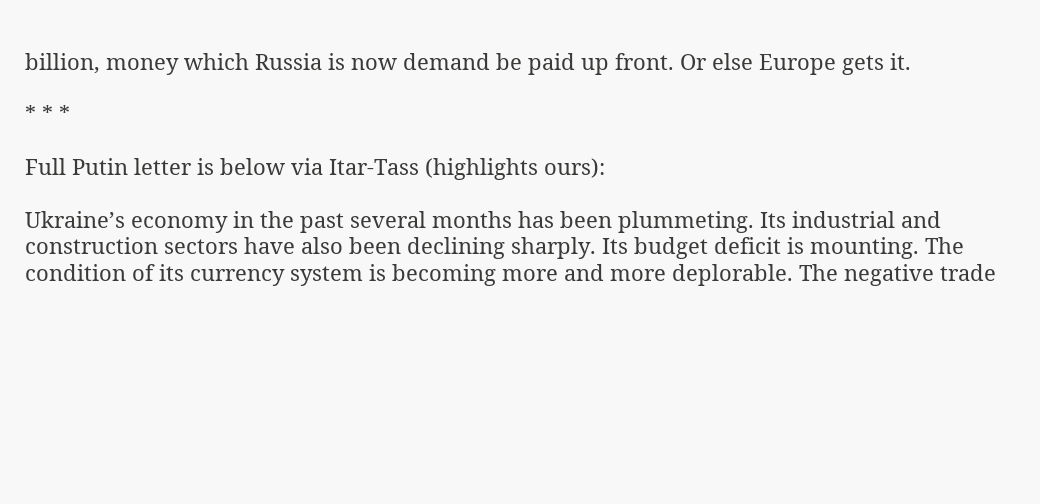billion, money which Russia is now demand be paid up front. Or else Europe gets it.

* * *

Full Putin letter is below via Itar-Tass (highlights ours):

Ukraine’s economy in the past several months has been plummeting. Its industrial and construction sectors have also been declining sharply. Its budget deficit is mounting. The condition of its currency system is becoming more and more deplorable. The negative trade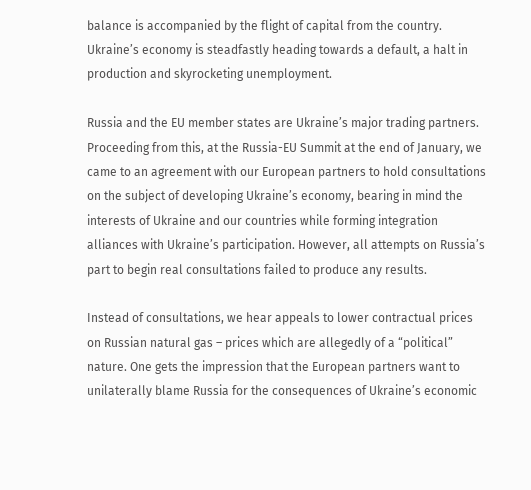balance is accompanied by the flight of capital from the country. Ukraine’s economy is steadfastly heading towards a default, a halt in production and skyrocketing unemployment.

Russia and the EU member states are Ukraine’s major trading partners. Proceeding from this, at the Russia-EU Summit at the end of January, we came to an agreement with our European partners to hold consultations on the subject of developing Ukraine’s economy, bearing in mind the interests of Ukraine and our countries while forming integration alliances with Ukraine’s participation. However, all attempts on Russia’s part to begin real consultations failed to produce any results.

Instead of consultations, we hear appeals to lower contractual prices on Russian natural gas – prices which are allegedly of a “political” nature. One gets the impression that the European partners want to unilaterally blame Russia for the consequences of Ukraine’s economic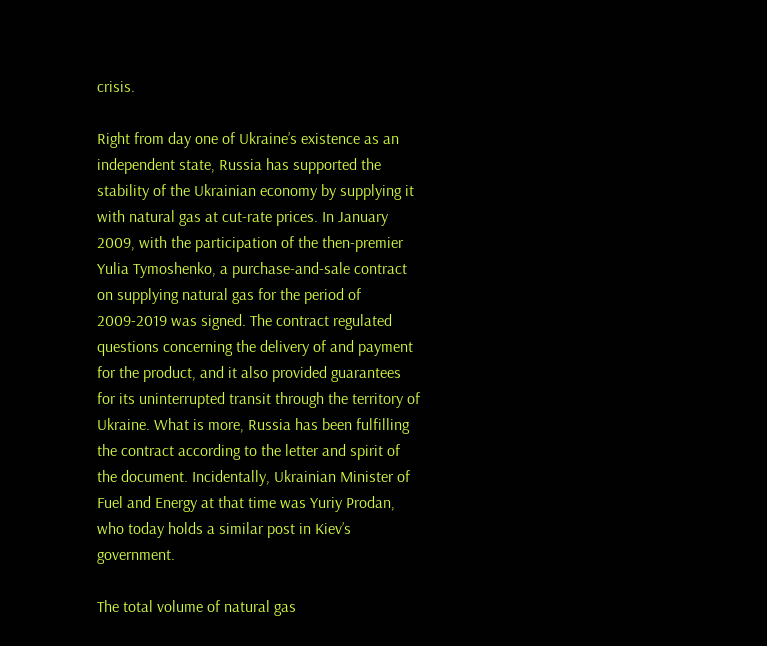crisis.

Right from day one of Ukraine’s existence as an independent state, Russia has supported the stability of the Ukrainian economy by supplying it with natural gas at cut-rate prices. In January 2009, with the participation of the then-premier Yulia Tymoshenko, a purchase-and-sale contract on supplying natural gas for the period of 2009-2019 was signed. The contract regulated questions concerning the delivery of and payment for the product, and it also provided guarantees for its uninterrupted transit through the territory of Ukraine. What is more, Russia has been fulfilling the contract according to the letter and spirit of the document. Incidentally, Ukrainian Minister of Fuel and Energy at that time was Yuriy Prodan, who today holds a similar post in Kiev’s government.

The total volume of natural gas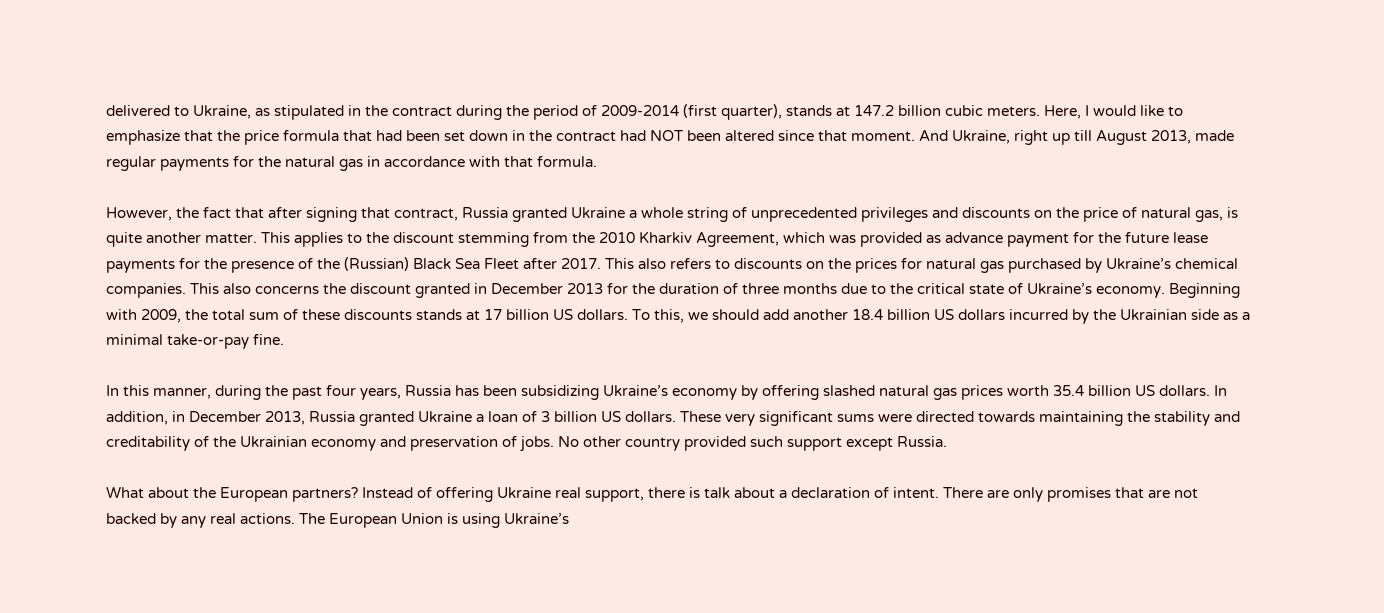delivered to Ukraine, as stipulated in the contract during the period of 2009-2014 (first quarter), stands at 147.2 billion cubic meters. Here, I would like to emphasize that the price formula that had been set down in the contract had NOT been altered since that moment. And Ukraine, right up till August 2013, made regular payments for the natural gas in accordance with that formula.

However, the fact that after signing that contract, Russia granted Ukraine a whole string of unprecedented privileges and discounts on the price of natural gas, is quite another matter. This applies to the discount stemming from the 2010 Kharkiv Agreement, which was provided as advance payment for the future lease payments for the presence of the (Russian) Black Sea Fleet after 2017. This also refers to discounts on the prices for natural gas purchased by Ukraine’s chemical companies. This also concerns the discount granted in December 2013 for the duration of three months due to the critical state of Ukraine’s economy. Beginning with 2009, the total sum of these discounts stands at 17 billion US dollars. To this, we should add another 18.4 billion US dollars incurred by the Ukrainian side as a minimal take-or-pay fine.

In this manner, during the past four years, Russia has been subsidizing Ukraine’s economy by offering slashed natural gas prices worth 35.4 billion US dollars. In addition, in December 2013, Russia granted Ukraine a loan of 3 billion US dollars. These very significant sums were directed towards maintaining the stability and creditability of the Ukrainian economy and preservation of jobs. No other country provided such support except Russia.

What about the European partners? Instead of offering Ukraine real support, there is talk about a declaration of intent. There are only promises that are not backed by any real actions. The European Union is using Ukraine’s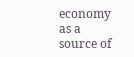economy as a source of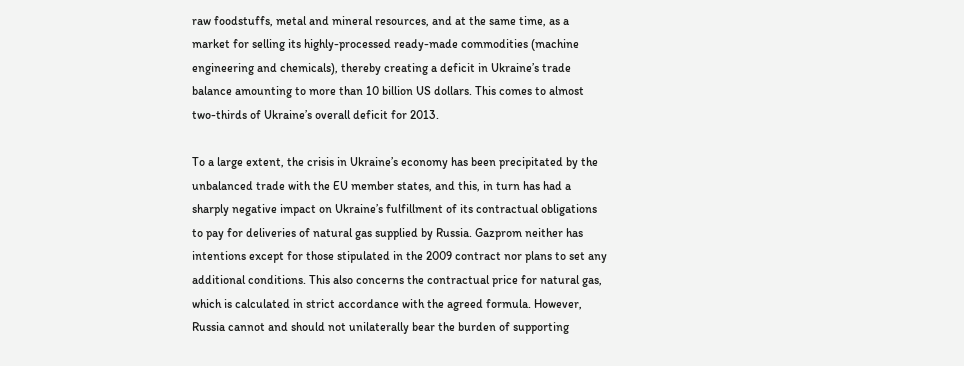raw foodstuffs, metal and mineral resources, and at the same time, as a market for selling its highly-processed ready-made commodities (machine engineering and chemicals), thereby creating a deficit in Ukraine’s trade balance amounting to more than 10 billion US dollars. This comes to almost two-thirds of Ukraine’s overall deficit for 2013.

To a large extent, the crisis in Ukraine’s economy has been precipitated by the unbalanced trade with the EU member states, and this, in turn has had a sharply negative impact on Ukraine’s fulfillment of its contractual obligations to pay for deliveries of natural gas supplied by Russia. Gazprom neither has intentions except for those stipulated in the 2009 contract nor plans to set any additional conditions. This also concerns the contractual price for natural gas, which is calculated in strict accordance with the agreed formula. However, Russia cannot and should not unilaterally bear the burden of supporting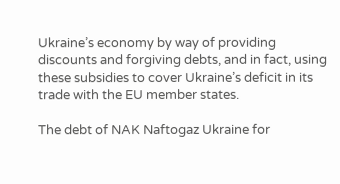Ukraine’s economy by way of providing discounts and forgiving debts, and in fact, using these subsidies to cover Ukraine’s deficit in its trade with the EU member states.

The debt of NAK Naftogaz Ukraine for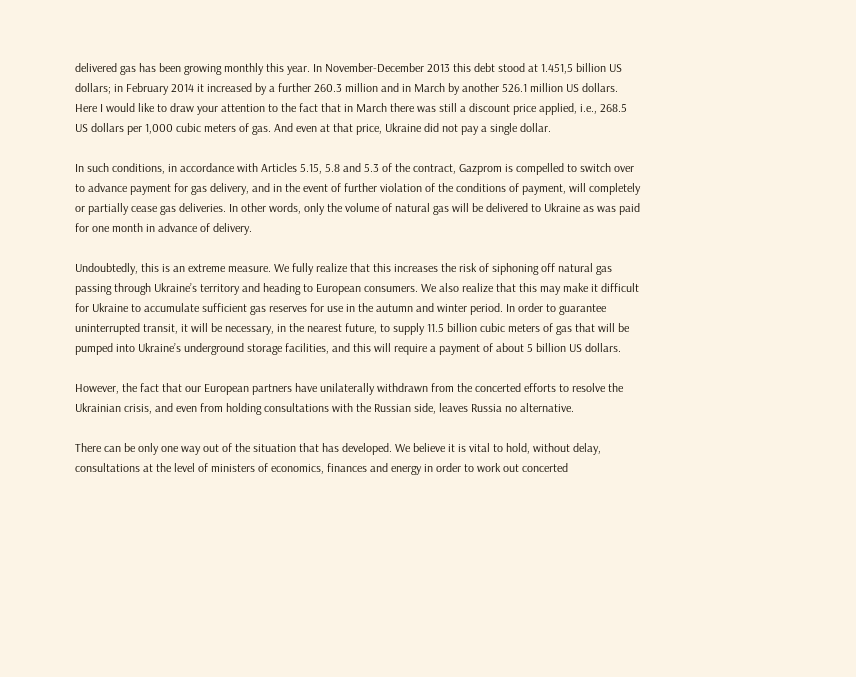delivered gas has been growing monthly this year. In November-December 2013 this debt stood at 1.451,5 billion US dollars; in February 2014 it increased by a further 260.3 million and in March by another 526.1 million US dollars. Here I would like to draw your attention to the fact that in March there was still a discount price applied, i.e., 268.5 US dollars per 1,000 cubic meters of gas. And even at that price, Ukraine did not pay a single dollar.

In such conditions, in accordance with Articles 5.15, 5.8 and 5.3 of the contract, Gazprom is compelled to switch over to advance payment for gas delivery, and in the event of further violation of the conditions of payment, will completely or partially cease gas deliveries. In other words, only the volume of natural gas will be delivered to Ukraine as was paid for one month in advance of delivery.

Undoubtedly, this is an extreme measure. We fully realize that this increases the risk of siphoning off natural gas passing through Ukraine’s territory and heading to European consumers. We also realize that this may make it difficult for Ukraine to accumulate sufficient gas reserves for use in the autumn and winter period. In order to guarantee uninterrupted transit, it will be necessary, in the nearest future, to supply 11.5 billion cubic meters of gas that will be pumped into Ukraine’s underground storage facilities, and this will require a payment of about 5 billion US dollars.

However, the fact that our European partners have unilaterally withdrawn from the concerted efforts to resolve the Ukrainian crisis, and even from holding consultations with the Russian side, leaves Russia no alternative.

There can be only one way out of the situation that has developed. We believe it is vital to hold, without delay, consultations at the level of ministers of economics, finances and energy in order to work out concerted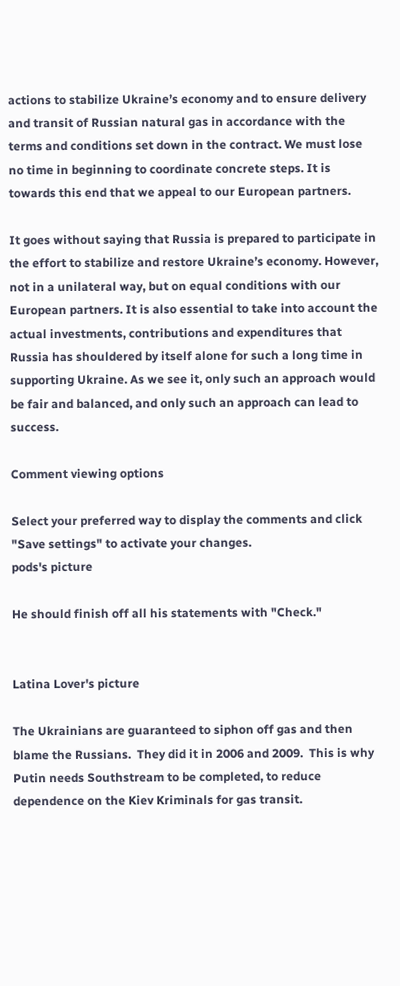actions to stabilize Ukraine’s economy and to ensure delivery and transit of Russian natural gas in accordance with the terms and conditions set down in the contract. We must lose no time in beginning to coordinate concrete steps. It is towards this end that we appeal to our European partners.

It goes without saying that Russia is prepared to participate in the effort to stabilize and restore Ukraine’s economy. However, not in a unilateral way, but on equal conditions with our European partners. It is also essential to take into account the actual investments, contributions and expenditures that Russia has shouldered by itself alone for such a long time in supporting Ukraine. As we see it, only such an approach would be fair and balanced, and only such an approach can lead to success.

Comment viewing options

Select your preferred way to display the comments and click "Save settings" to activate your changes.
pods's picture

He should finish off all his statements with "Check."


Latina Lover's picture

The Ukrainians are guaranteed to siphon off gas and then blame the Russians.  They did it in 2006 and 2009.  This is why Putin needs Southstream to be completed, to reduce dependence on the Kiev Kriminals for gas transit.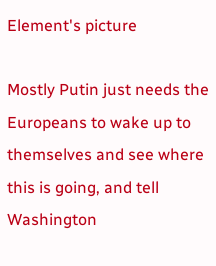Element's picture

Mostly Putin just needs the Europeans to wake up to themselves and see where this is going, and tell Washington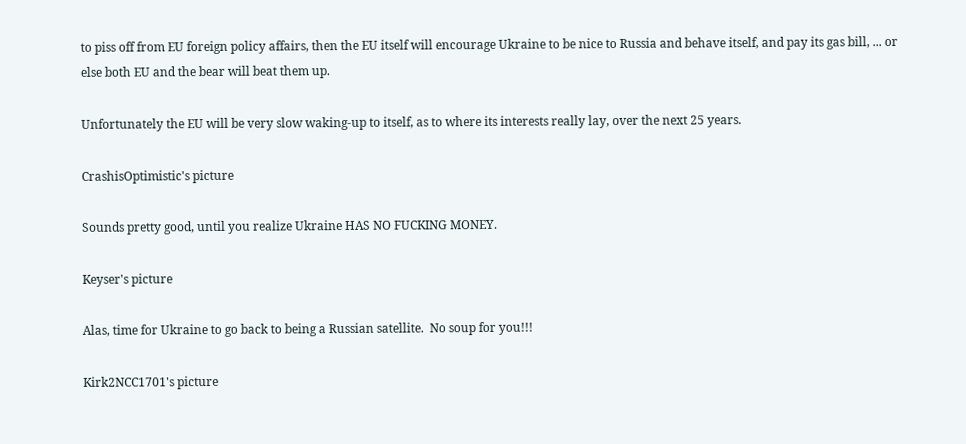to piss off from EU foreign policy affairs, then the EU itself will encourage Ukraine to be nice to Russia and behave itself, and pay its gas bill, ... or else both EU and the bear will beat them up.

Unfortunately the EU will be very slow waking-up to itself, as to where its interests really lay, over the next 25 years.

CrashisOptimistic's picture

Sounds pretty good, until you realize Ukraine HAS NO FUCKING MONEY.

Keyser's picture

Alas, time for Ukraine to go back to being a Russian satellite.  No soup for you!!!

Kirk2NCC1701's picture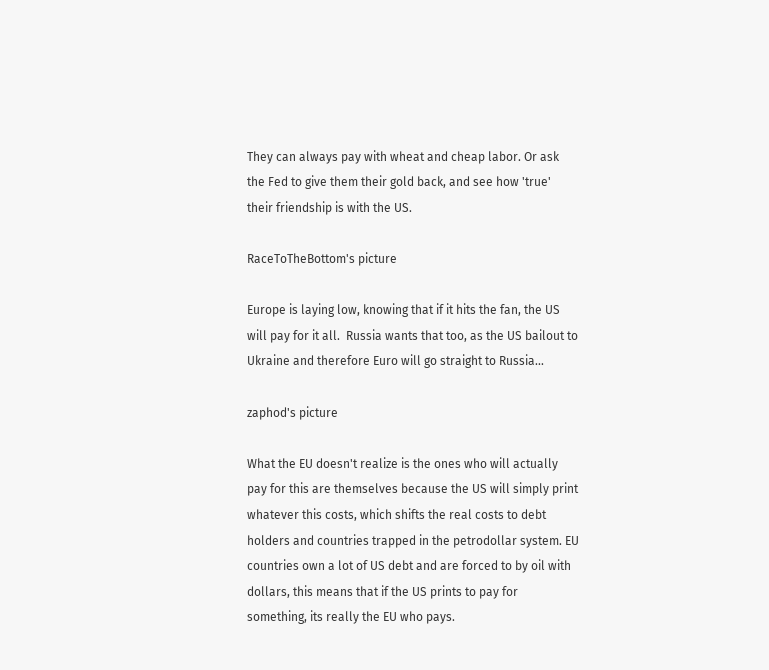They can always pay with wheat and cheap labor. Or ask the Fed to give them their gold back, and see how 'true' their friendship is with the US.

RaceToTheBottom's picture

Europe is laying low, knowing that if it hits the fan, the US will pay for it all.  Russia wants that too, as the US bailout to Ukraine and therefore Euro will go straight to Russia...

zaphod's picture

What the EU doesn't realize is the ones who will actually pay for this are themselves because the US will simply print whatever this costs, which shifts the real costs to debt holders and countries trapped in the petrodollar system. EU countries own a lot of US debt and are forced to by oil with dollars, this means that if the US prints to pay for something, its really the EU who pays.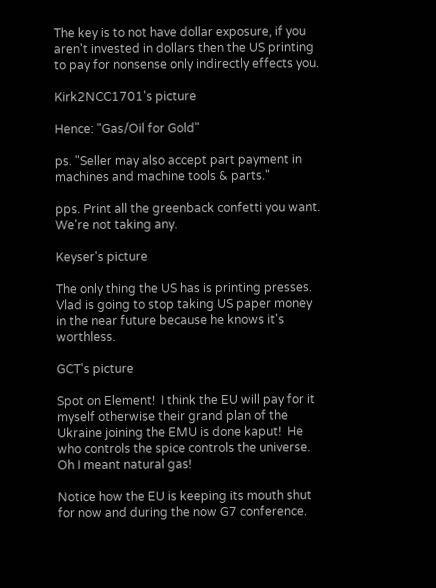The key is to not have dollar exposure, if you aren't invested in dollars then the US printing to pay for nonsense only indirectly effects you.

Kirk2NCC1701's picture

Hence: "Gas/Oil for Gold"

ps. "Seller may also accept part payment in machines and machine tools & parts."

pps. Print all the greenback confetti you want. We're not taking any.

Keyser's picture

The only thing the US has is printing presses. Vlad is going to stop taking US paper money in the near future because he knows it's worthless.

GCT's picture

Spot on Element!  I think the EU will pay for it myself otherwise their grand plan of the Ukraine joining the EMU is done kaput!  He who controls the spice controls the universe.  Oh I meant natural gas!

Notice how the EU is keeping its mouth shut for now and during the now G7 conference.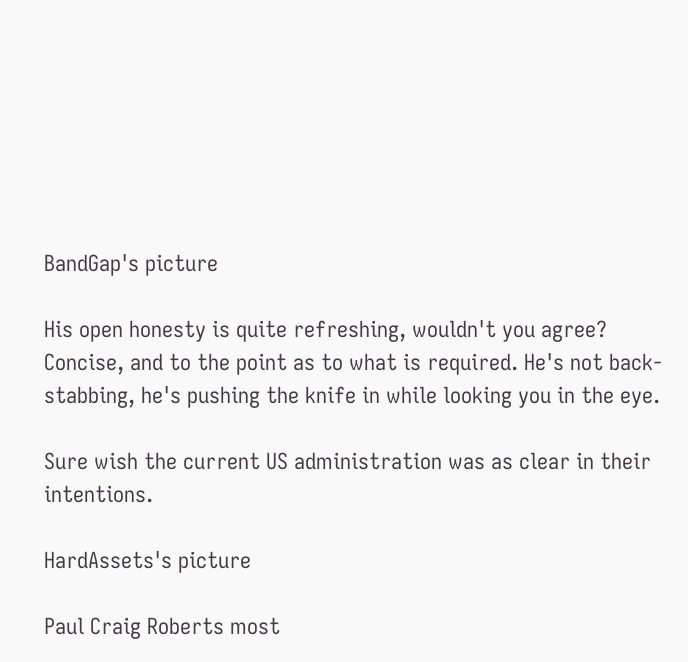BandGap's picture

His open honesty is quite refreshing, wouldn't you agree? Concise, and to the point as to what is required. He's not back-stabbing, he's pushing the knife in while looking you in the eye.

Sure wish the current US administration was as clear in their intentions.

HardAssets's picture

Paul Craig Roberts most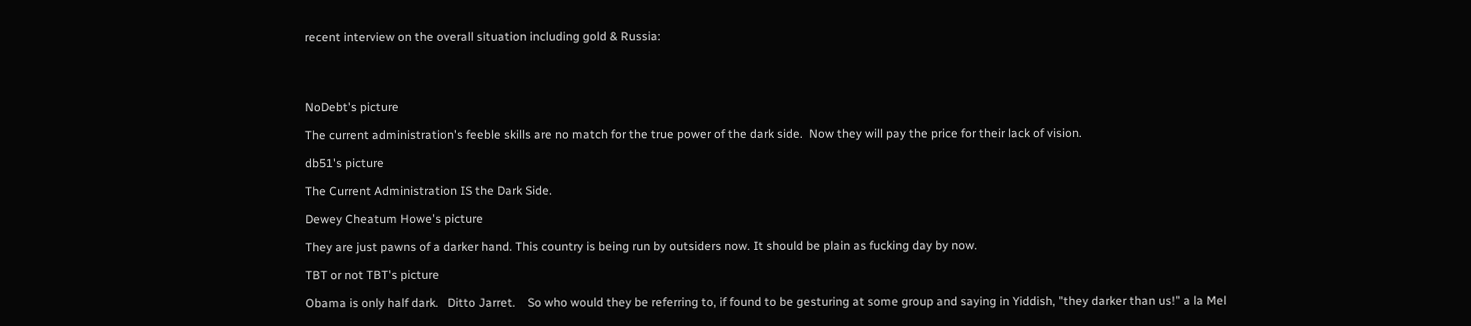recent interview on the overall situation including gold & Russia:




NoDebt's picture

The current administration's feeble skills are no match for the true power of the dark side.  Now they will pay the price for their lack of vision.

db51's picture

The Current Administration IS the Dark Side.

Dewey Cheatum Howe's picture

They are just pawns of a darker hand. This country is being run by outsiders now. It should be plain as fucking day by now.

TBT or not TBT's picture

Obama is only half dark.   Ditto Jarret.    So who would they be referring to, if found to be gesturing at some group and saying in Yiddish, "they darker than us!" a la Mel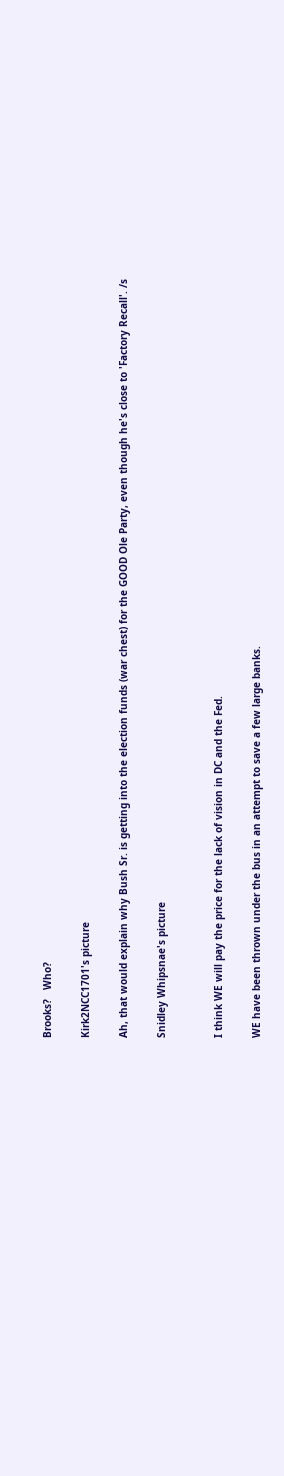Brooks?   Who?

Kirk2NCC1701's picture

Ah, that would explain why Bush Sr. is getting into the election funds (war chest) for the GOOD Ole Party, even though he's close to 'Factory Recall'. /s

Snidley Whipsnae's picture


I think WE will pay the price for the lack of vision in DC and the Fed.

WE have been thrown under the bus in an attempt to save a few large banks.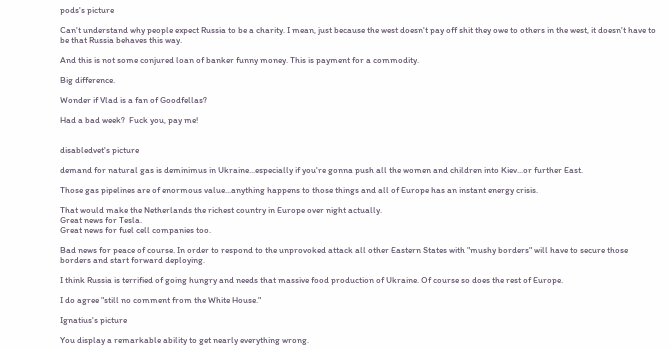pods's picture

Can't understand why people expect Russia to be a charity. I mean, just because the west doesn't pay off shit they owe to others in the west, it doesn't have to be that Russia behaves this way.

And this is not some conjured loan of banker funny money. This is payment for a commodity.

Big difference.

Wonder if Vlad is a fan of Goodfellas?

Had a bad week?  Fuck you, pay me!


disabledvet's picture

demand for natural gas is deminimus in Ukraine...especially if you're gonna push all the women and children into Kiev...or further East.

Those gas pipelines are of enormous value...anything happens to those things and all of Europe has an instant energy crisis.

That would make the Netherlands the richest country in Europe over night actually.
Great news for Tesla.
Great news for fuel cell companies too.

Bad news for peace of course. In order to respond to the unprovoked attack all other Eastern States with "mushy borders" will have to secure those borders and start forward deploying.

I think Russia is terrified of going hungry and needs that massive food production of Ukraine. Of course so does the rest of Europe.

I do agree "still no comment from the White House."

Ignatius's picture

You display a remarkable ability to get nearly everything wrong.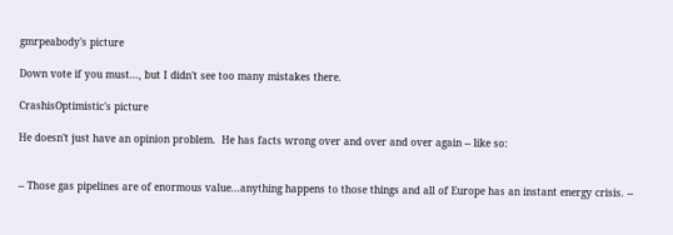gmrpeabody's picture

Down vote if you must..., but I didn't see too many mistakes there.

CrashisOptimistic's picture

He doesn't just have an opinion problem.  He has facts wrong over and over and over again -- like so:


-- Those gas pipelines are of enormous value...anything happens to those things and all of Europe has an instant energy crisis. --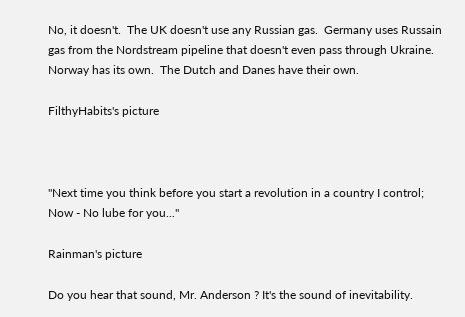No, it doesn't.  The UK doesn't use any Russian gas.  Germany uses Russain gas from the Nordstream pipeline that doesn't even pass through Ukraine.  Norway has its own.  The Dutch and Danes have their own.

FilthyHabits's picture



"Next time you think before you start a revolution in a country I control; Now - No lube for you..."

Rainman's picture

Do you hear that sound, Mr. Anderson ? It's the sound of inevitability.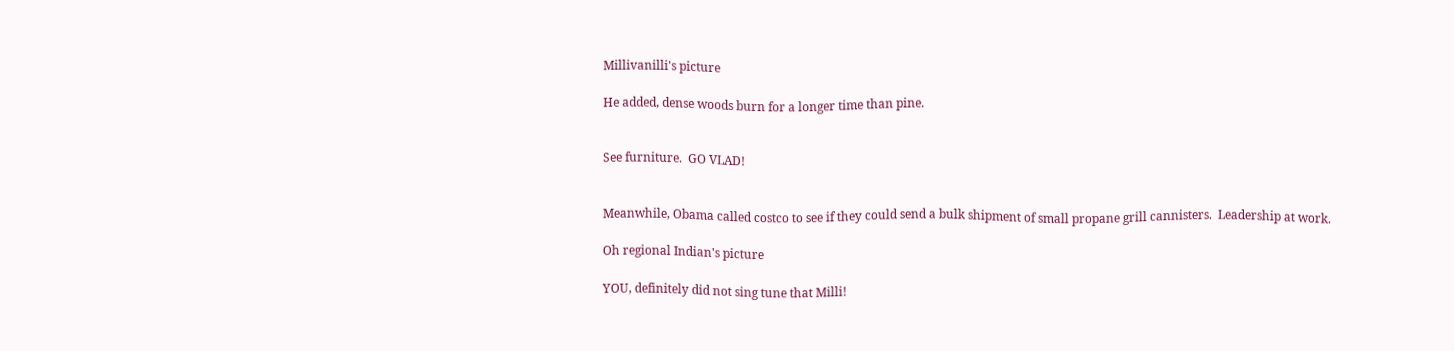Millivanilli's picture

He added, dense woods burn for a longer time than pine.


See furniture.  GO VLAD!


Meanwhile, Obama called costco to see if they could send a bulk shipment of small propane grill cannisters.  Leadership at work.

Oh regional Indian's picture

YOU, definitely did not sing tune that Milli!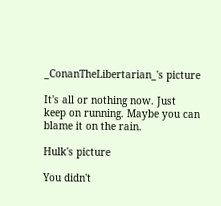_ConanTheLibertarian_'s picture

It's all or nothing now. Just keep on running. Maybe you can blame it on the rain.

Hulk's picture

You didn't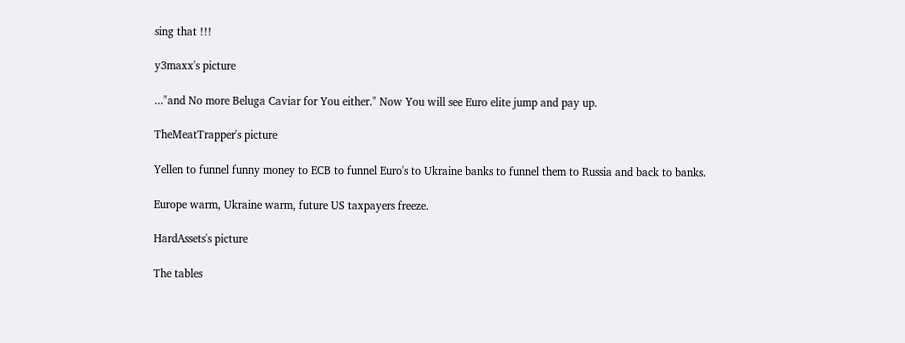sing that !!!

y3maxx's picture

..."and No more Beluga Caviar for You either." Now You will see Euro elite jump and pay up.

TheMeatTrapper's picture

Yellen to funnel funny money to ECB to funnel Euro's to Ukraine banks to funnel them to Russia and back to banks.

Europe warm, Ukraine warm, future US taxpayers freeze.

HardAssets's picture

The tables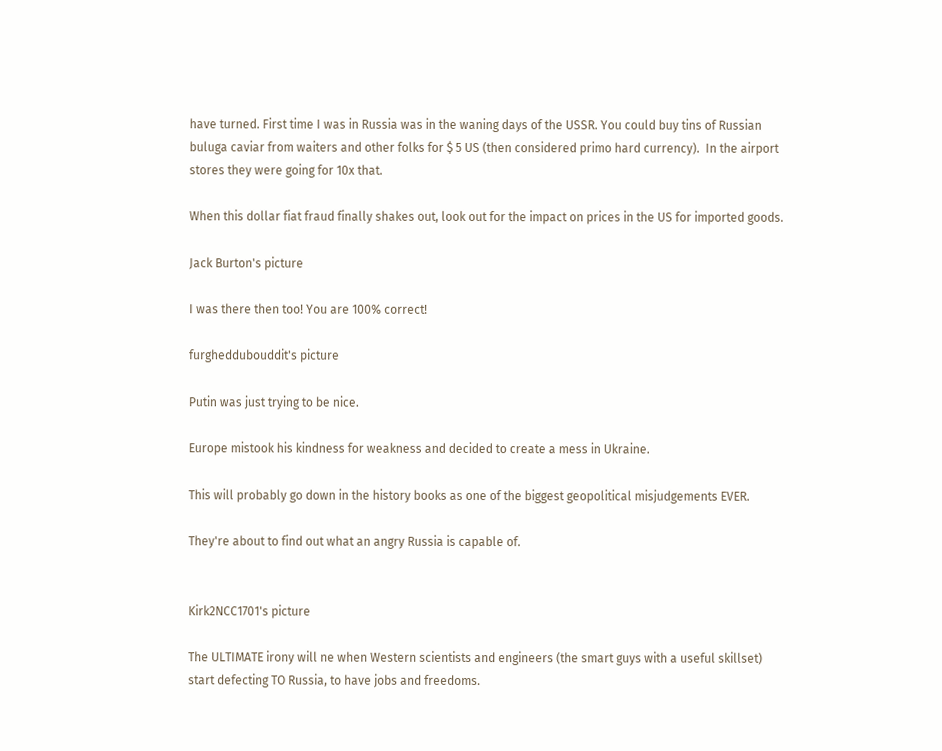have turned. First time I was in Russia was in the waning days of the USSR. You could buy tins of Russian buluga caviar from waiters and other folks for $ 5 US (then considered primo hard currency).  In the airport stores they were going for 10x that.

When this dollar fiat fraud finally shakes out, look out for the impact on prices in the US for imported goods.

Jack Burton's picture

I was there then too! You are 100% correct!

furgheddubouddit's picture

Putin was just trying to be nice.

Europe mistook his kindness for weakness and decided to create a mess in Ukraine.

This will probably go down in the history books as one of the biggest geopolitical misjudgements EVER.

They're about to find out what an angry Russia is capable of.


Kirk2NCC1701's picture

The ULTIMATE irony will ne when Western scientists and engineers (the smart guys with a useful skillset) start defecting TO Russia, to have jobs and freedoms.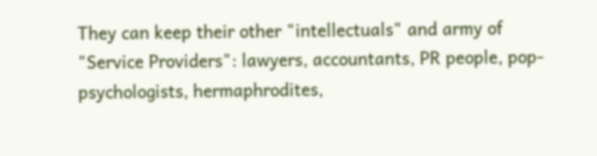They can keep their other "intellectuals" and army of "Service Providers": lawyers, accountants, PR people, pop-psychologists, hermaphrodites,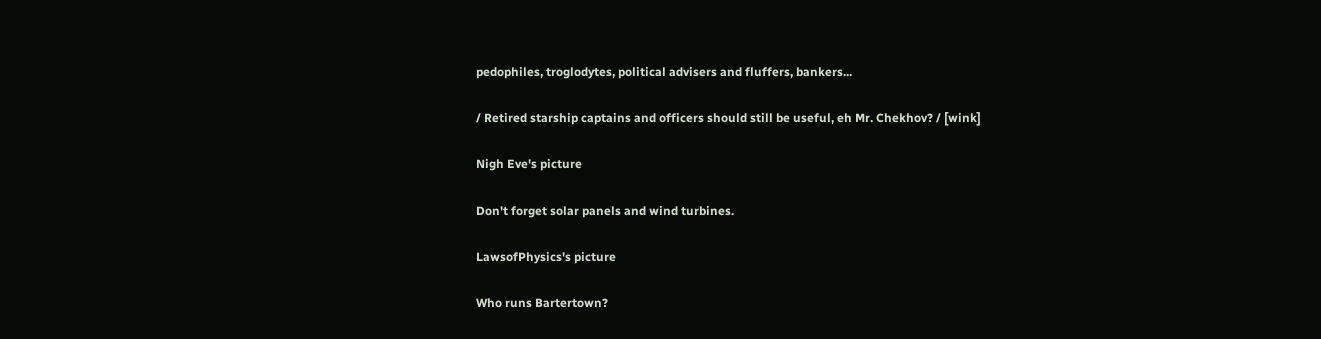pedophiles, troglodytes, political advisers and fluffers, bankers...

/ Retired starship captains and officers should still be useful, eh Mr. Chekhov? / [wink]

Nigh Eve's picture

Don't forget solar panels and wind turbines.

LawsofPhysics's picture

Who runs Bartertown?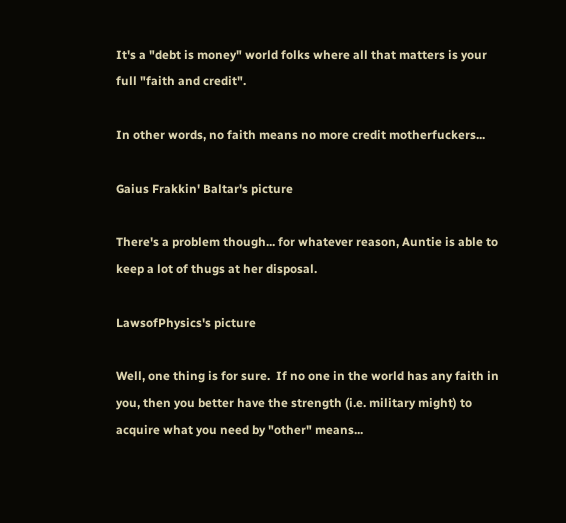It's a "debt is money" world folks where all that matters is your full "faith and credit".

In other words, no faith means no more credit motherfuckers...

Gaius Frakkin' Baltar's picture

There's a problem though... for whatever reason, Auntie is able to keep a lot of thugs at her disposal.

LawsofPhysics's picture

Well, one thing is for sure.  If no one in the world has any faith in you, then you better have the strength (i.e. military might) to acquire what you need by "other" means...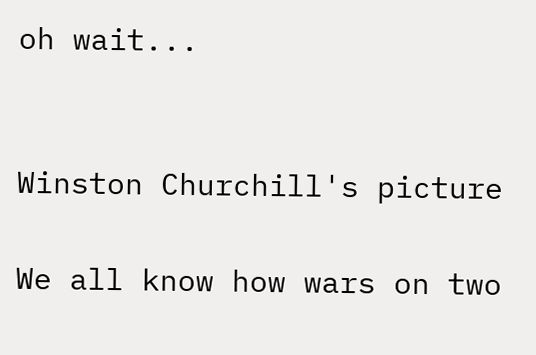oh wait...


Winston Churchill's picture

We all know how wars on two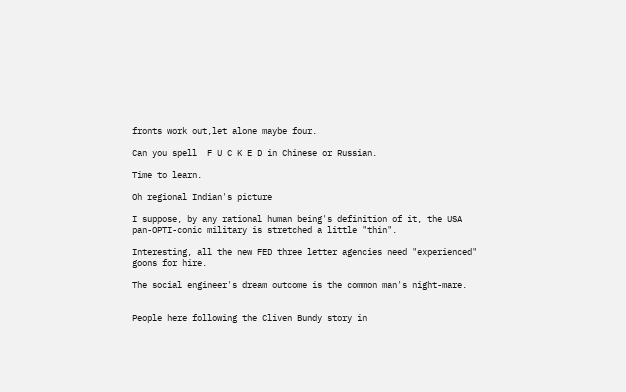fronts work out,let alone maybe four.

Can you spell  F U C K E D in Chinese or Russian.

Time to learn.

Oh regional Indian's picture

I suppose, by any rational human being's definition of it, the USA  pan-OPTI-conic military is stretched a little "thin".

Interesting, all the new FED three letter agencies need "experienced" goons for hire.

The social engineer's dream outcome is the common man's night-mare.


People here following the Cliven Bundy story in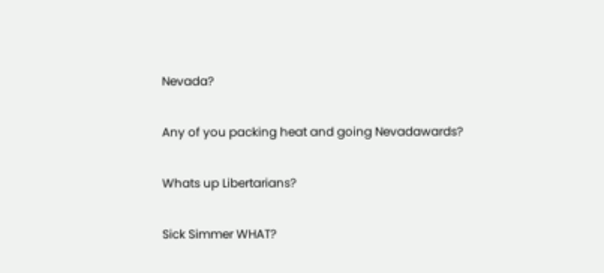Nevada?

Any of you packing heat and going Nevadawards?

Whats up Libertarians?

Sick Simmer WHAT?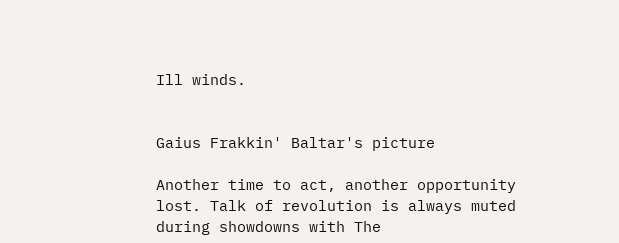Ill winds.


Gaius Frakkin' Baltar's picture

Another time to act, another opportunity lost. Talk of revolution is always muted during showdowns with The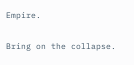Empire.

Bring on the collapse.